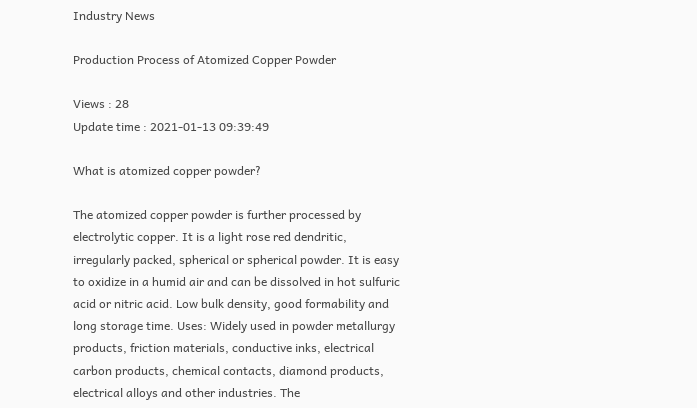Industry News

Production Process of Atomized Copper Powder

Views : 28
Update time : 2021-01-13 09:39:49

What is atomized copper powder?

The atomized copper powder is further processed by electrolytic copper. It is a light rose red dendritic, irregularly packed, spherical or spherical powder. It is easy to oxidize in a humid air and can be dissolved in hot sulfuric acid or nitric acid. Low bulk density, good formability and long storage time. Uses: Widely used in powder metallurgy products, friction materials, conductive inks, electrical carbon products, chemical contacts, diamond products, electrical alloys and other industries. The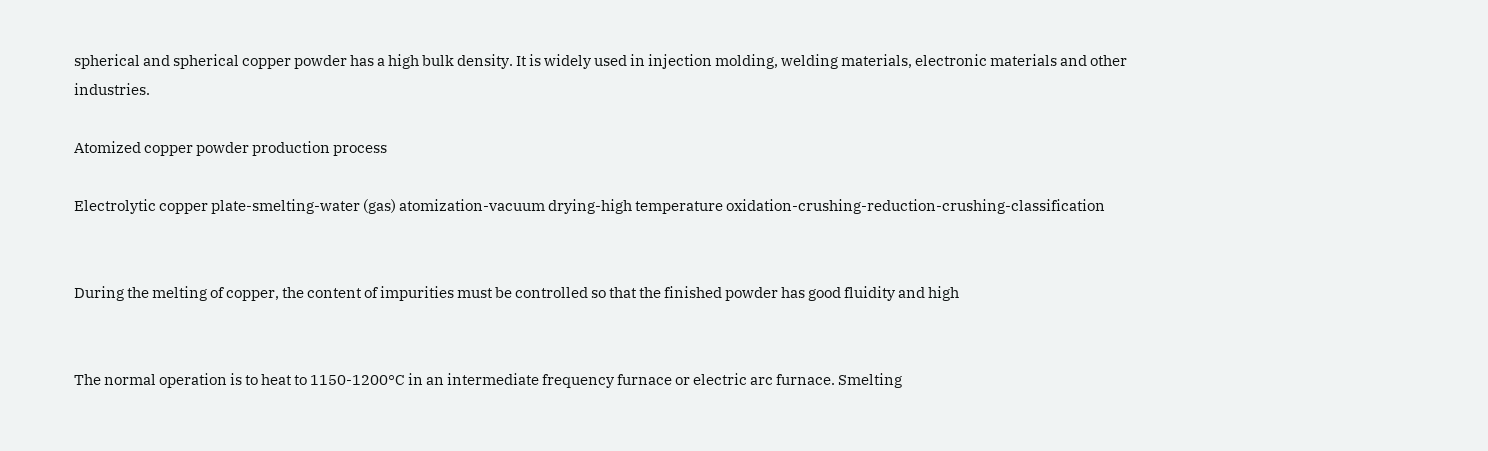spherical and spherical copper powder has a high bulk density. It is widely used in injection molding, welding materials, electronic materials and other industries.

Atomized copper powder production process

Electrolytic copper plate-smelting-water (gas) atomization-vacuum drying-high temperature oxidation-crushing-reduction-crushing-classification


During the melting of copper, the content of impurities must be controlled so that the finished powder has good fluidity and high


The normal operation is to heat to 1150-1200°C in an intermediate frequency furnace or electric arc furnace. Smelting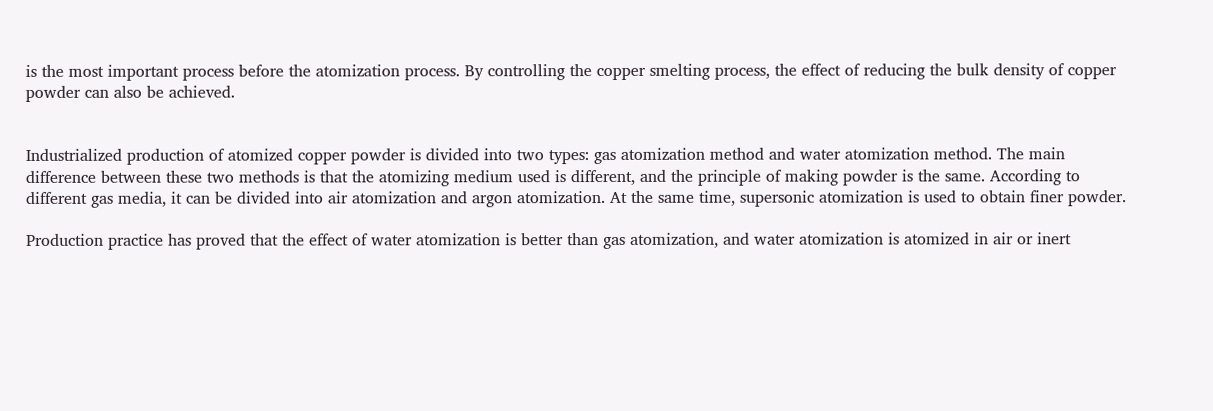is the most important process before the atomization process. By controlling the copper smelting process, the effect of reducing the bulk density of copper powder can also be achieved.


Industrialized production of atomized copper powder is divided into two types: gas atomization method and water atomization method. The main difference between these two methods is that the atomizing medium used is different, and the principle of making powder is the same. According to different gas media, it can be divided into air atomization and argon atomization. At the same time, supersonic atomization is used to obtain finer powder.

Production practice has proved that the effect of water atomization is better than gas atomization, and water atomization is atomized in air or inert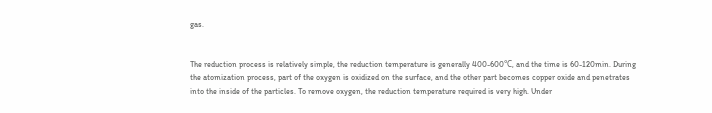gas.


The reduction process is relatively simple, the reduction temperature is generally 400-600℃, and the time is 60-120min. During the atomization process, part of the oxygen is oxidized on the surface, and the other part becomes copper oxide and penetrates into the inside of the particles. To remove oxygen, the reduction temperature required is very high. Under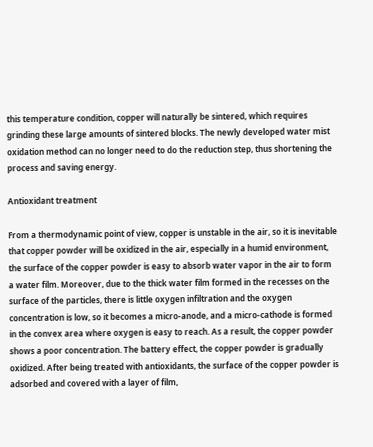this temperature condition, copper will naturally be sintered, which requires grinding these large amounts of sintered blocks. The newly developed water mist oxidation method can no longer need to do the reduction step, thus shortening the process and saving energy.

Antioxidant treatment

From a thermodynamic point of view, copper is unstable in the air, so it is inevitable that copper powder will be oxidized in the air, especially in a humid environment, the surface of the copper powder is easy to absorb water vapor in the air to form a water film. Moreover, due to the thick water film formed in the recesses on the surface of the particles, there is little oxygen infiltration and the oxygen concentration is low, so it becomes a micro-anode, and a micro-cathode is formed in the convex area where oxygen is easy to reach. As a result, the copper powder shows a poor concentration. The battery effect, the copper powder is gradually oxidized. After being treated with antioxidants, the surface of the copper powder is adsorbed and covered with a layer of film,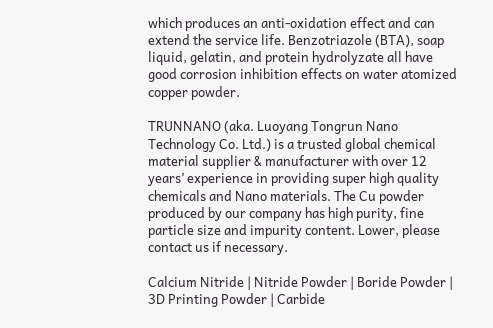which produces an anti-oxidation effect and can extend the service life. Benzotriazole (BTA), soap liquid, gelatin, and protein hydrolyzate all have good corrosion inhibition effects on water atomized copper powder.

TRUNNANO (aka. Luoyang Tongrun Nano Technology Co. Ltd.) is a trusted global chemical material supplier & manufacturer with over 12 years’ experience in providing super high quality chemicals and Nano materials. The Cu powder produced by our company has high purity, fine particle size and impurity content. Lower, please contact us if necessary.

Calcium Nitride | Nitride Powder | Boride Powder | 3D Printing Powder | Carbide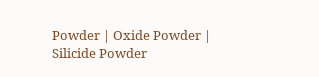Powder | Oxide Powder | Silicide Powder